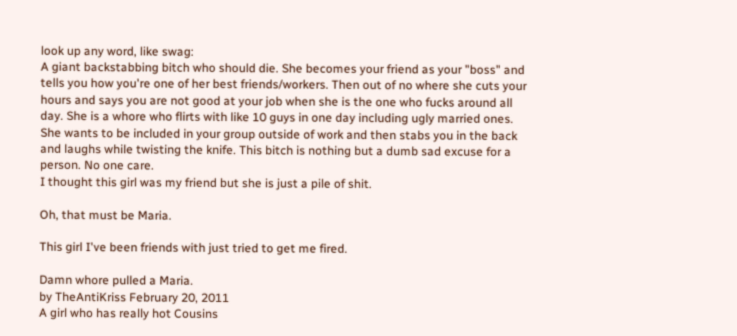look up any word, like swag:
A giant backstabbing bitch who should die. She becomes your friend as your "boss" and tells you how you're one of her best friends/workers. Then out of no where she cuts your hours and says you are not good at your job when she is the one who fucks around all day. She is a whore who flirts with like 10 guys in one day including ugly married ones. She wants to be included in your group outside of work and then stabs you in the back and laughs while twisting the knife. This bitch is nothing but a dumb sad excuse for a person. No one care.
I thought this girl was my friend but she is just a pile of shit.

Oh, that must be Maria.

This girl I've been friends with just tried to get me fired.

Damn whore pulled a Maria.
by TheAntiKriss February 20, 2011
A girl who has really hot Cousins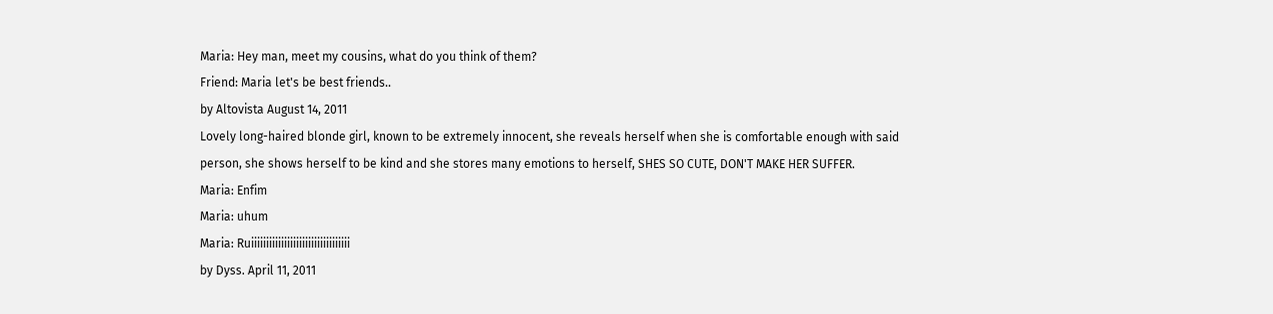Maria: Hey man, meet my cousins, what do you think of them?
Friend: Maria let's be best friends..
by Altovista August 14, 2011
Lovely long-haired blonde girl, known to be extremely innocent, she reveals herself when she is comfortable enough with said person, she shows herself to be kind and she stores many emotions to herself, SHES SO CUTE, DON'T MAKE HER SUFFER.
Maria: Enfim
Maria: uhum
Maria: Ruiiiiiiiiiiiiiiiiiiiiiiiiiiiiiiiii
by Dyss. April 11, 2011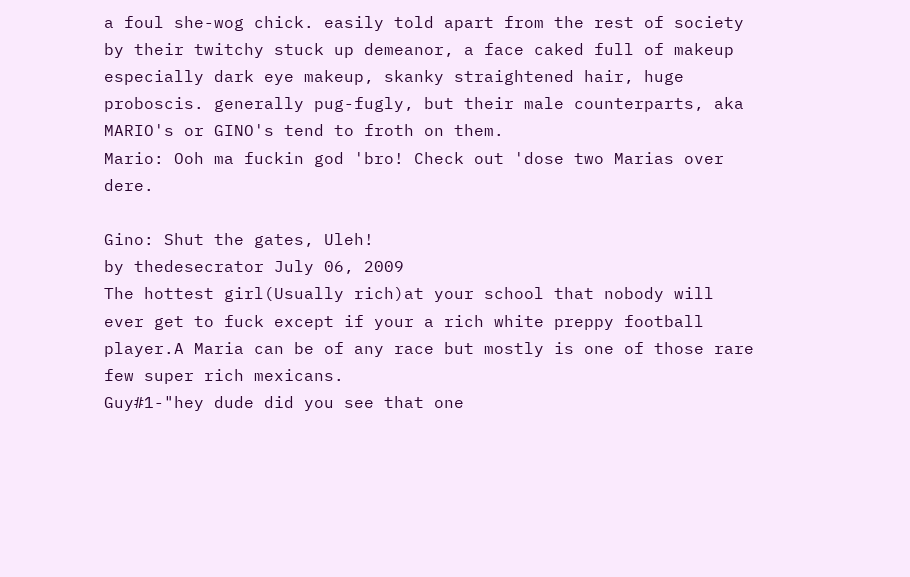a foul she-wog chick. easily told apart from the rest of society by their twitchy stuck up demeanor, a face caked full of makeup especially dark eye makeup, skanky straightened hair, huge proboscis. generally pug-fugly, but their male counterparts, aka MARIO's or GINO's tend to froth on them.
Mario: Ooh ma fuckin god 'bro! Check out 'dose two Marias over dere.

Gino: Shut the gates, Uleh!
by thedesecrator July 06, 2009
The hottest girl(Usually rich)at your school that nobody will ever get to fuck except if your a rich white preppy football player.A Maria can be of any race but mostly is one of those rare few super rich mexicans.
Guy#1-"hey dude did you see that one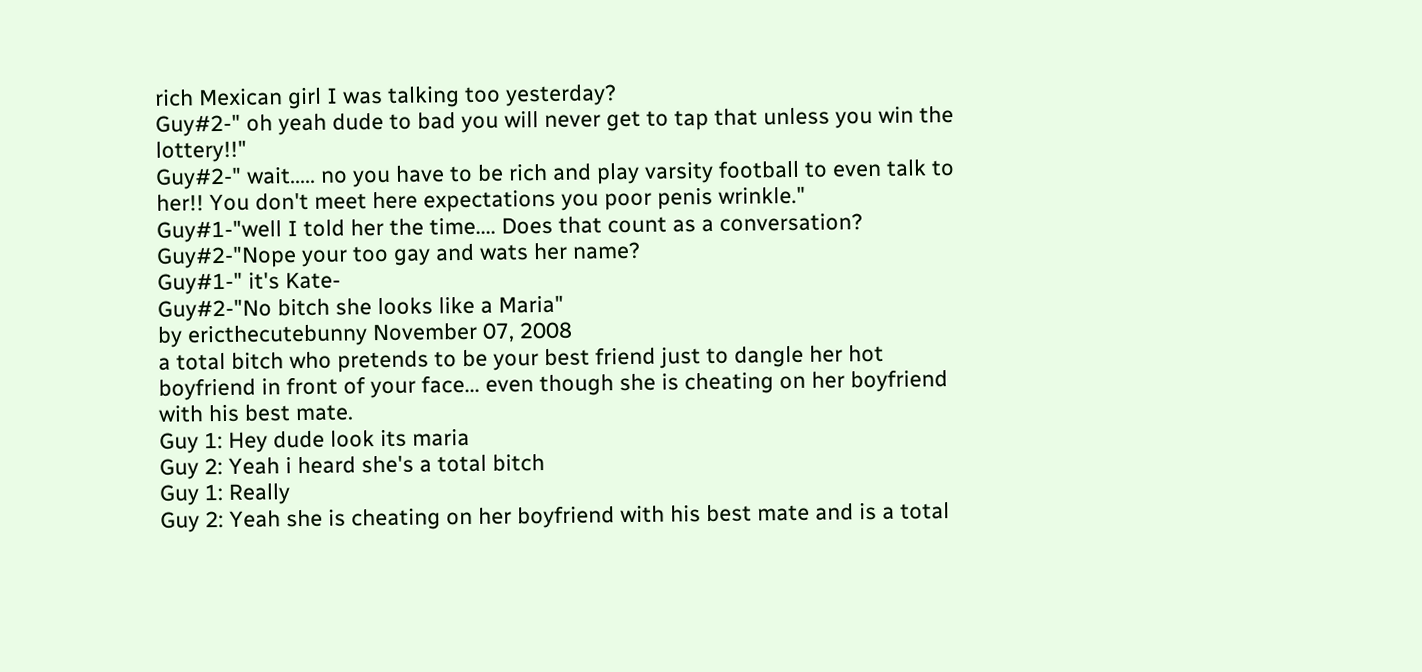rich Mexican girl I was talking too yesterday?
Guy#2-" oh yeah dude to bad you will never get to tap that unless you win the lottery!!"
Guy#2-" wait..... no you have to be rich and play varsity football to even talk to her!! You don't meet here expectations you poor penis wrinkle."
Guy#1-"well I told her the time.... Does that count as a conversation?
Guy#2-"Nope your too gay and wats her name?
Guy#1-" it's Kate-
Guy#2-"No bitch she looks like a Maria"
by ericthecutebunny November 07, 2008
a total bitch who pretends to be your best friend just to dangle her hot boyfriend in front of your face... even though she is cheating on her boyfriend with his best mate.
Guy 1: Hey dude look its maria
Guy 2: Yeah i heard she's a total bitch
Guy 1: Really
Guy 2: Yeah she is cheating on her boyfriend with his best mate and is a total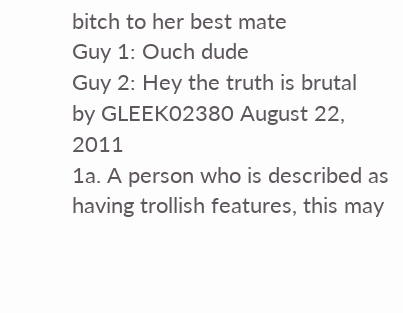bitch to her best mate
Guy 1: Ouch dude
Guy 2: Hey the truth is brutal
by GLEEK02380 August 22, 2011
1a. A person who is described as having trollish features, this may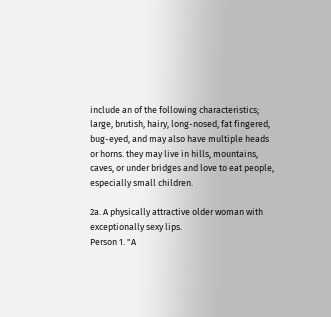include an of the following characteristics; large, brutish, hairy, long-nosed, fat fingered, bug-eyed, and may also have multiple heads or horns. they may live in hills, mountains, caves, or under bridges and love to eat people, especially small children.

2a. A physically attractive older woman with exceptionally sexy lips.
Person 1. "A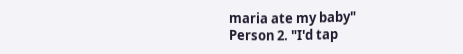maria ate my baby"
Person 2. "I'd tap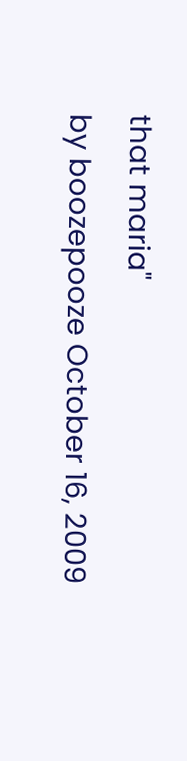that maria"
by boozepooze October 16, 2009